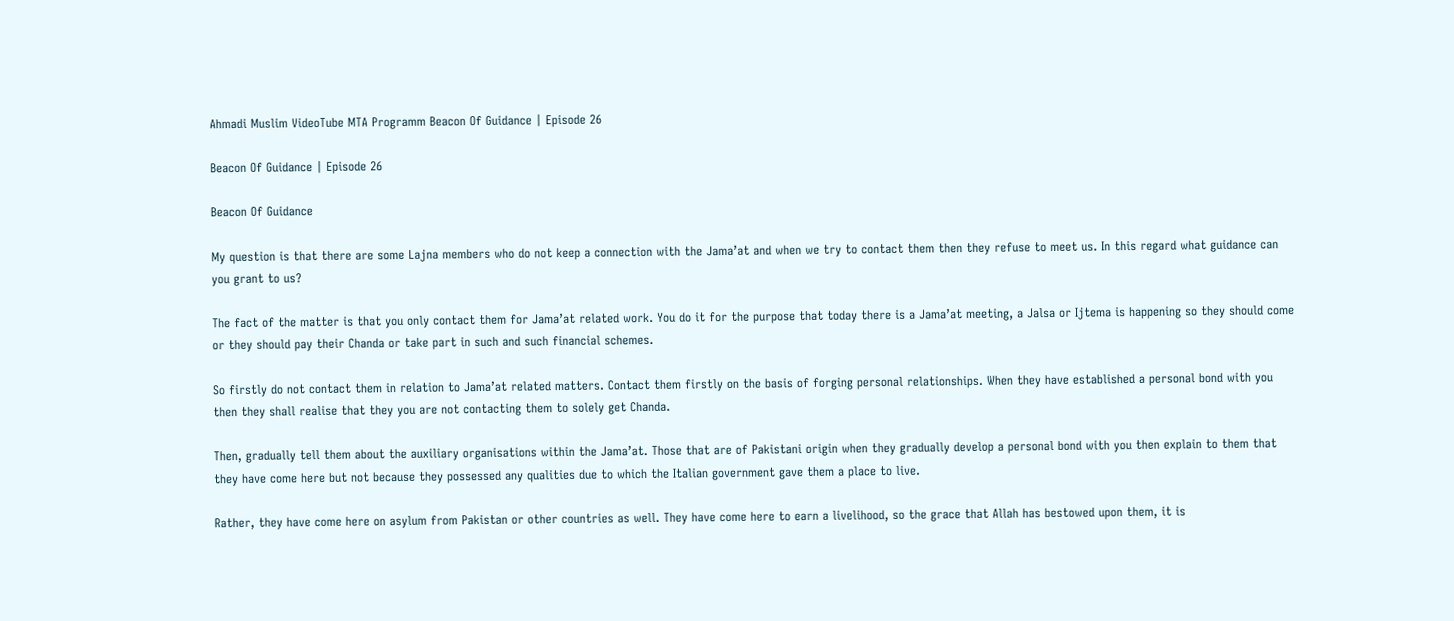Ahmadi Muslim VideoTube MTA Programm Beacon Of Guidance | Episode 26

Beacon Of Guidance | Episode 26

Beacon Of Guidance

My question is that there are some Lajna members who do not keep a connection with the Jama’at and when we try to contact them then they refuse to meet us. In this regard what guidance can you grant to us?

The fact of the matter is that you only contact them for Jama’at related work. You do it for the purpose that today there is a Jama’at meeting, a Jalsa or Ijtema is happening so they should come or they should pay their Chanda or take part in such and such financial schemes.

So firstly do not contact them in relation to Jama’at related matters. Contact them firstly on the basis of forging personal relationships. When they have established a personal bond with you then they shall realise that they you are not contacting them to solely get Chanda.

Then, gradually tell them about the auxiliary organisations within the Jama’at. Those that are of Pakistani origin when they gradually develop a personal bond with you then explain to them that they have come here but not because they possessed any qualities due to which the Italian government gave them a place to live.

Rather, they have come here on asylum from Pakistan or other countries as well. They have come here to earn a livelihood, so the grace that Allah has bestowed upon them, it is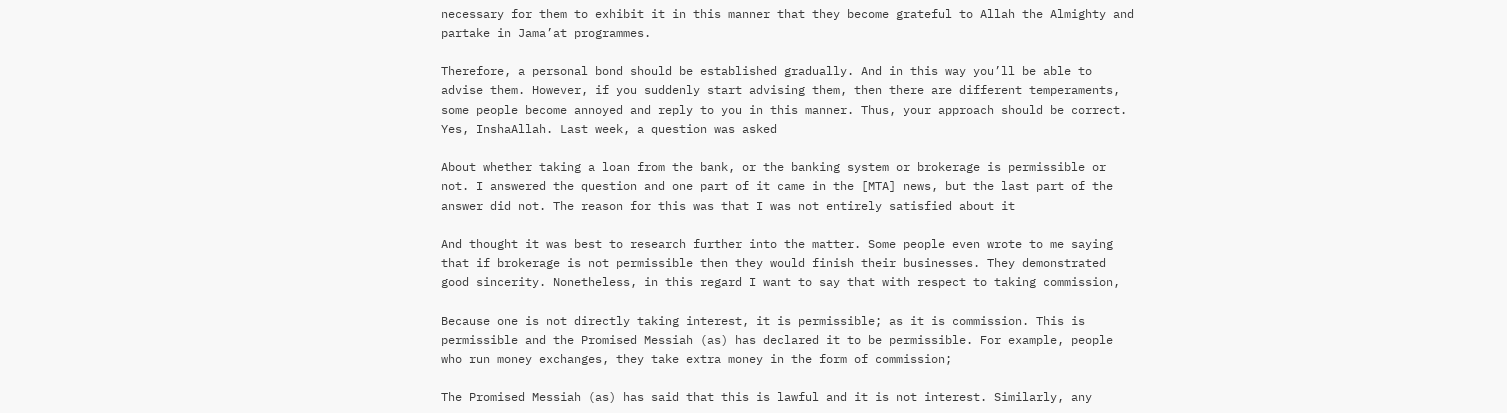necessary for them to exhibit it in this manner that they become grateful to Allah the Almighty and partake in Jama’at programmes.

Therefore, a personal bond should be established gradually. And in this way you’ll be able to advise them. However, if you suddenly start advising them, then there are different temperaments, some people become annoyed and reply to you in this manner. Thus, your approach should be correct. Yes, InshaAllah. Last week, a question was asked

About whether taking a loan from the bank, or the banking system or brokerage is permissible or not. I answered the question and one part of it came in the [MTA] news, but the last part of the answer did not. The reason for this was that I was not entirely satisfied about it

And thought it was best to research further into the matter. Some people even wrote to me saying that if brokerage is not permissible then they would finish their businesses. They demonstrated good sincerity. Nonetheless, in this regard I want to say that with respect to taking commission,

Because one is not directly taking interest, it is permissible; as it is commission. This is permissible and the Promised Messiah (as) has declared it to be permissible. For example, people who run money exchanges, they take extra money in the form of commission;

The Promised Messiah (as) has said that this is lawful and it is not interest. Similarly, any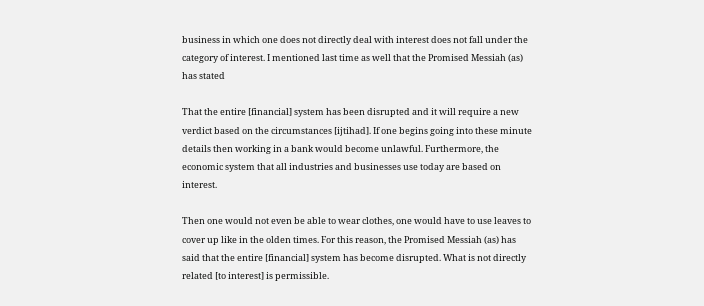business in which one does not directly deal with interest does not fall under the category of interest. I mentioned last time as well that the Promised Messiah (as) has stated

That the entire [financial] system has been disrupted and it will require a new verdict based on the circumstances [ijtihad]. If one begins going into these minute details then working in a bank would become unlawful. Furthermore, the economic system that all industries and businesses use today are based on interest.

Then one would not even be able to wear clothes, one would have to use leaves to cover up like in the olden times. For this reason, the Promised Messiah (as) has said that the entire [financial] system has become disrupted. What is not directly related [to interest] is permissible.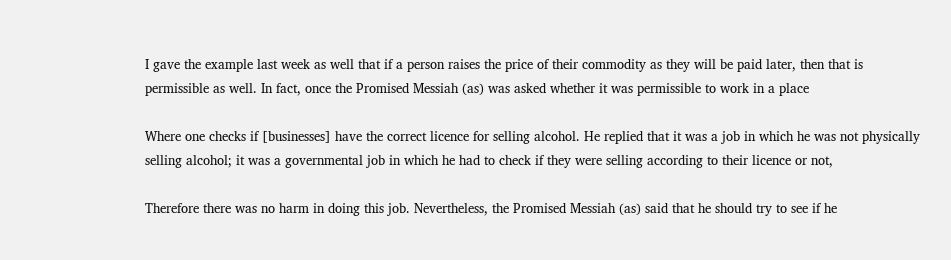I gave the example last week as well that if a person raises the price of their commodity as they will be paid later, then that is permissible as well. In fact, once the Promised Messiah (as) was asked whether it was permissible to work in a place

Where one checks if [businesses] have the correct licence for selling alcohol. He replied that it was a job in which he was not physically selling alcohol; it was a governmental job in which he had to check if they were selling according to their licence or not,

Therefore there was no harm in doing this job. Nevertheless, the Promised Messiah (as) said that he should try to see if he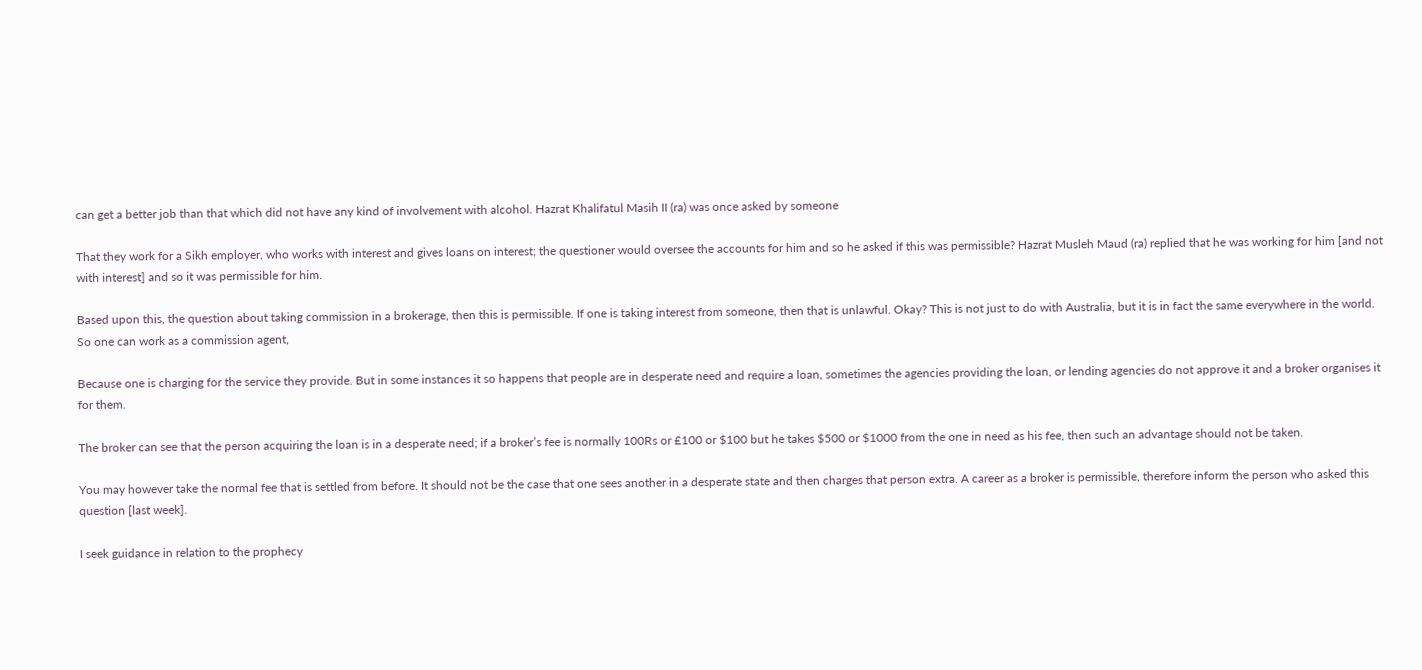can get a better job than that which did not have any kind of involvement with alcohol. Hazrat Khalifatul Masih II (ra) was once asked by someone

That they work for a Sikh employer, who works with interest and gives loans on interest; the questioner would oversee the accounts for him and so he asked if this was permissible? Hazrat Musleh Maud (ra) replied that he was working for him [and not with interest] and so it was permissible for him.

Based upon this, the question about taking commission in a brokerage, then this is permissible. If one is taking interest from someone, then that is unlawful. Okay? This is not just to do with Australia, but it is in fact the same everywhere in the world. So one can work as a commission agent,

Because one is charging for the service they provide. But in some instances it so happens that people are in desperate need and require a loan, sometimes the agencies providing the loan, or lending agencies do not approve it and a broker organises it for them.

The broker can see that the person acquiring the loan is in a desperate need; if a broker’s fee is normally 100Rs or £100 or $100 but he takes $500 or $1000 from the one in need as his fee, then such an advantage should not be taken.

You may however take the normal fee that is settled from before. It should not be the case that one sees another in a desperate state and then charges that person extra. A career as a broker is permissible, therefore inform the person who asked this question [last week].

I seek guidance in relation to the prophecy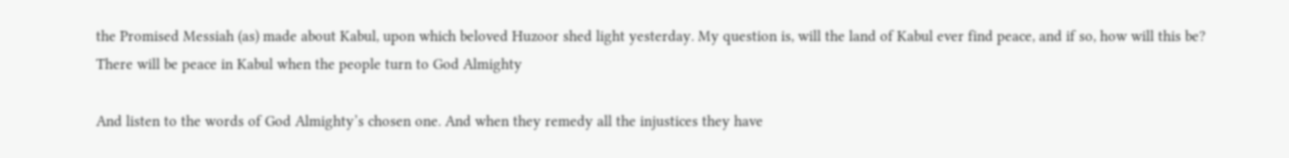the Promised Messiah (as) made about Kabul, upon which beloved Huzoor shed light yesterday. My question is, will the land of Kabul ever find peace, and if so, how will this be? There will be peace in Kabul when the people turn to God Almighty

And listen to the words of God Almighty’s chosen one. And when they remedy all the injustices they have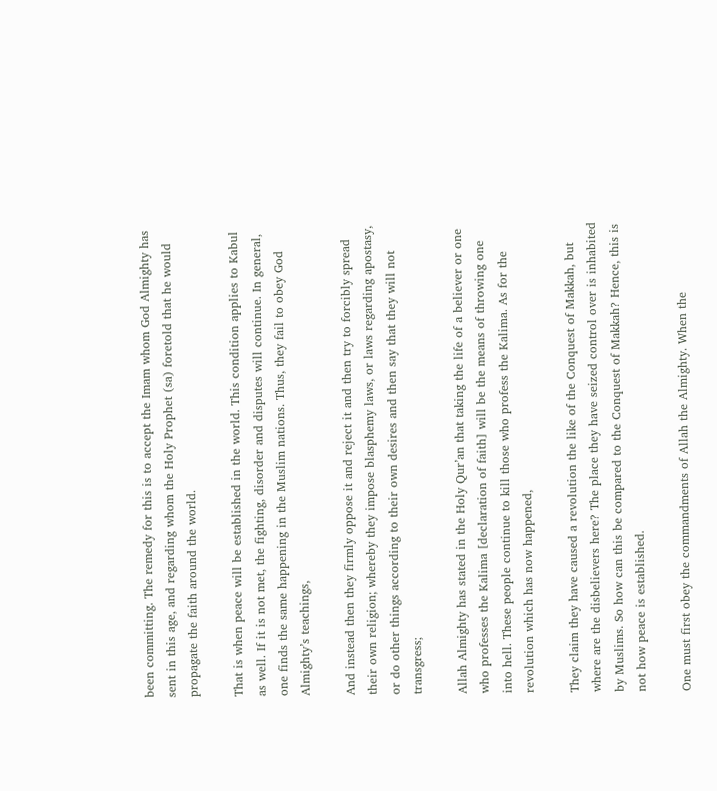been committing. The remedy for this is to accept the Imam whom God Almighty has sent in this age, and regarding whom the Holy Prophet (sa) foretold that he would propagate the faith around the world.

That is when peace will be established in the world. This condition applies to Kabul as well. If it is not met, the fighting, disorder and disputes will continue. In general, one finds the same happening in the Muslim nations. Thus, they fail to obey God Almighty’s teachings,

And instead then they firmly oppose it and reject it and then try to forcibly spread their own religion; whereby they impose blasphemy laws, or laws regarding apostasy, or do other things according to their own desires and then say that they will not transgress;

Allah Almighty has stated in the Holy Qur’an that taking the life of a believer or one who professes the Kalima [declaration of faith] will be the means of throwing one into hell. These people continue to kill those who profess the Kalima. As for the revolution which has now happened,

They claim they have caused a revolution the like of the Conquest of Makkah, but where are the disbelievers here? The place they have seized control over is inhabited by Muslims. So how can this be compared to the Conquest of Makkah? Hence, this is not how peace is established.

One must first obey the commandments of Allah the Almighty. When the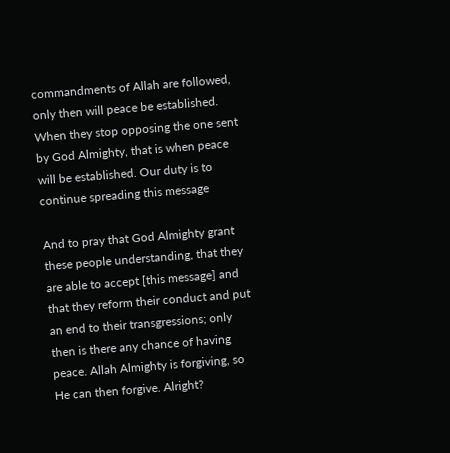commandments of Allah are followed, only then will peace be established. When they stop opposing the one sent by God Almighty, that is when peace will be established. Our duty is to continue spreading this message

And to pray that God Almighty grant these people understanding, that they are able to accept [this message] and that they reform their conduct and put an end to their transgressions; only then is there any chance of having peace. Allah Almighty is forgiving, so He can then forgive. Alright?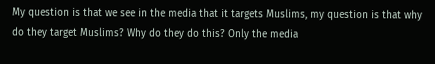My question is that we see in the media that it targets Muslims, my question is that why do they target Muslims? Why do they do this? Only the media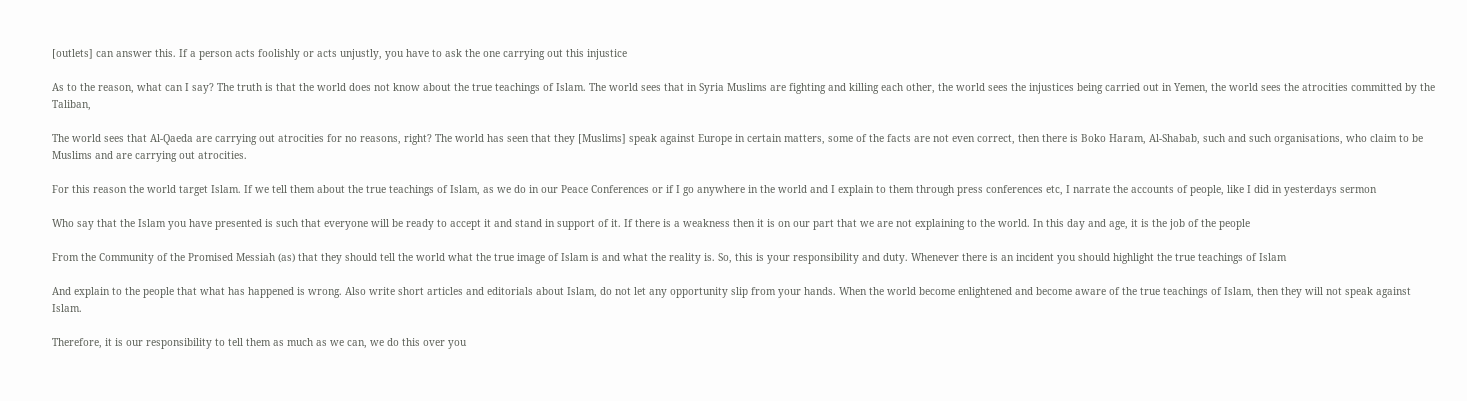[outlets] can answer this. If a person acts foolishly or acts unjustly, you have to ask the one carrying out this injustice

As to the reason, what can I say? The truth is that the world does not know about the true teachings of Islam. The world sees that in Syria Muslims are fighting and killing each other, the world sees the injustices being carried out in Yemen, the world sees the atrocities committed by the Taliban,

The world sees that Al-Qaeda are carrying out atrocities for no reasons, right? The world has seen that they [Muslims] speak against Europe in certain matters, some of the facts are not even correct, then there is Boko Haram, Al-Shabab, such and such organisations, who claim to be Muslims and are carrying out atrocities.

For this reason the world target Islam. If we tell them about the true teachings of Islam, as we do in our Peace Conferences or if I go anywhere in the world and I explain to them through press conferences etc, I narrate the accounts of people, like I did in yesterdays sermon

Who say that the Islam you have presented is such that everyone will be ready to accept it and stand in support of it. If there is a weakness then it is on our part that we are not explaining to the world. In this day and age, it is the job of the people

From the Community of the Promised Messiah (as) that they should tell the world what the true image of Islam is and what the reality is. So, this is your responsibility and duty. Whenever there is an incident you should highlight the true teachings of Islam

And explain to the people that what has happened is wrong. Also write short articles and editorials about Islam, do not let any opportunity slip from your hands. When the world become enlightened and become aware of the true teachings of Islam, then they will not speak against Islam.

Therefore, it is our responsibility to tell them as much as we can, we do this over you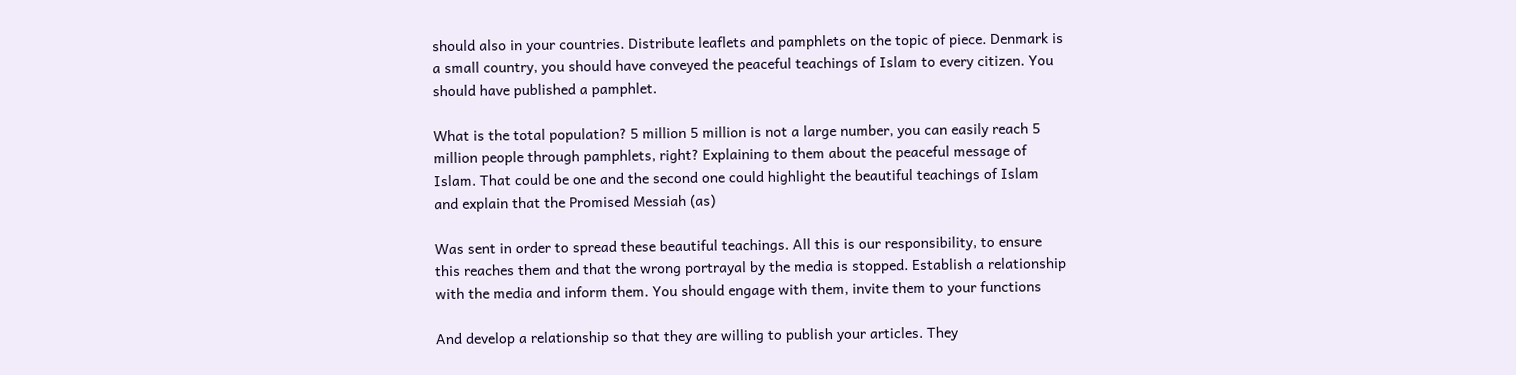should also in your countries. Distribute leaflets and pamphlets on the topic of piece. Denmark is a small country, you should have conveyed the peaceful teachings of Islam to every citizen. You should have published a pamphlet.

What is the total population? 5 million 5 million is not a large number, you can easily reach 5 million people through pamphlets, right? Explaining to them about the peaceful message of Islam. That could be one and the second one could highlight the beautiful teachings of Islam and explain that the Promised Messiah (as)

Was sent in order to spread these beautiful teachings. All this is our responsibility, to ensure this reaches them and that the wrong portrayal by the media is stopped. Establish a relationship with the media and inform them. You should engage with them, invite them to your functions

And develop a relationship so that they are willing to publish your articles. They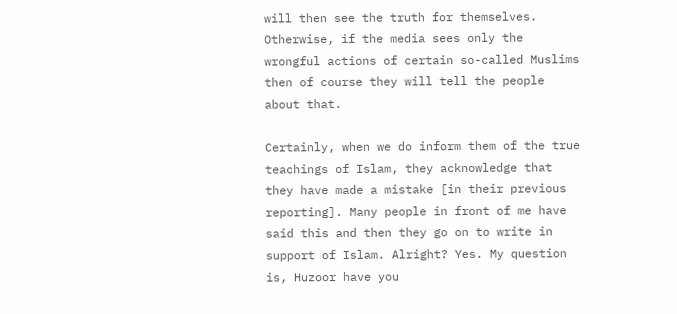will then see the truth for themselves. Otherwise, if the media sees only the wrongful actions of certain so-called Muslims then of course they will tell the people about that.

Certainly, when we do inform them of the true teachings of Islam, they acknowledge that they have made a mistake [in their previous reporting]. Many people in front of me have said this and then they go on to write in support of Islam. Alright? Yes. My question is, Huzoor have you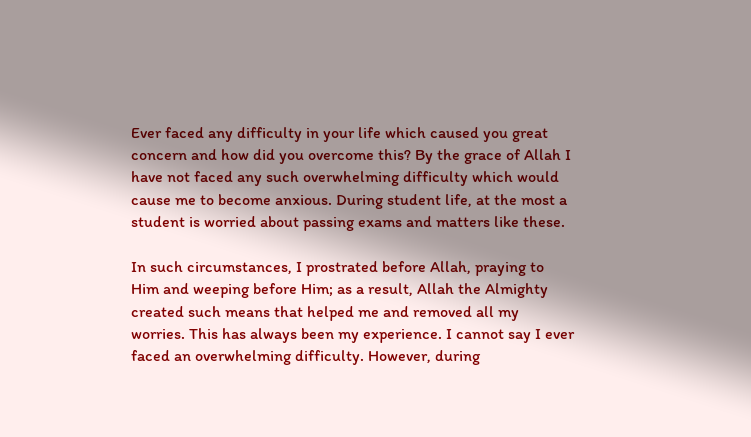Ever faced any difficulty in your life which caused you great concern and how did you overcome this? By the grace of Allah I have not faced any such overwhelming difficulty which would cause me to become anxious. During student life, at the most a student is worried about passing exams and matters like these.

In such circumstances, I prostrated before Allah, praying to Him and weeping before Him; as a result, Allah the Almighty created such means that helped me and removed all my worries. This has always been my experience. I cannot say I ever faced an overwhelming difficulty. However, during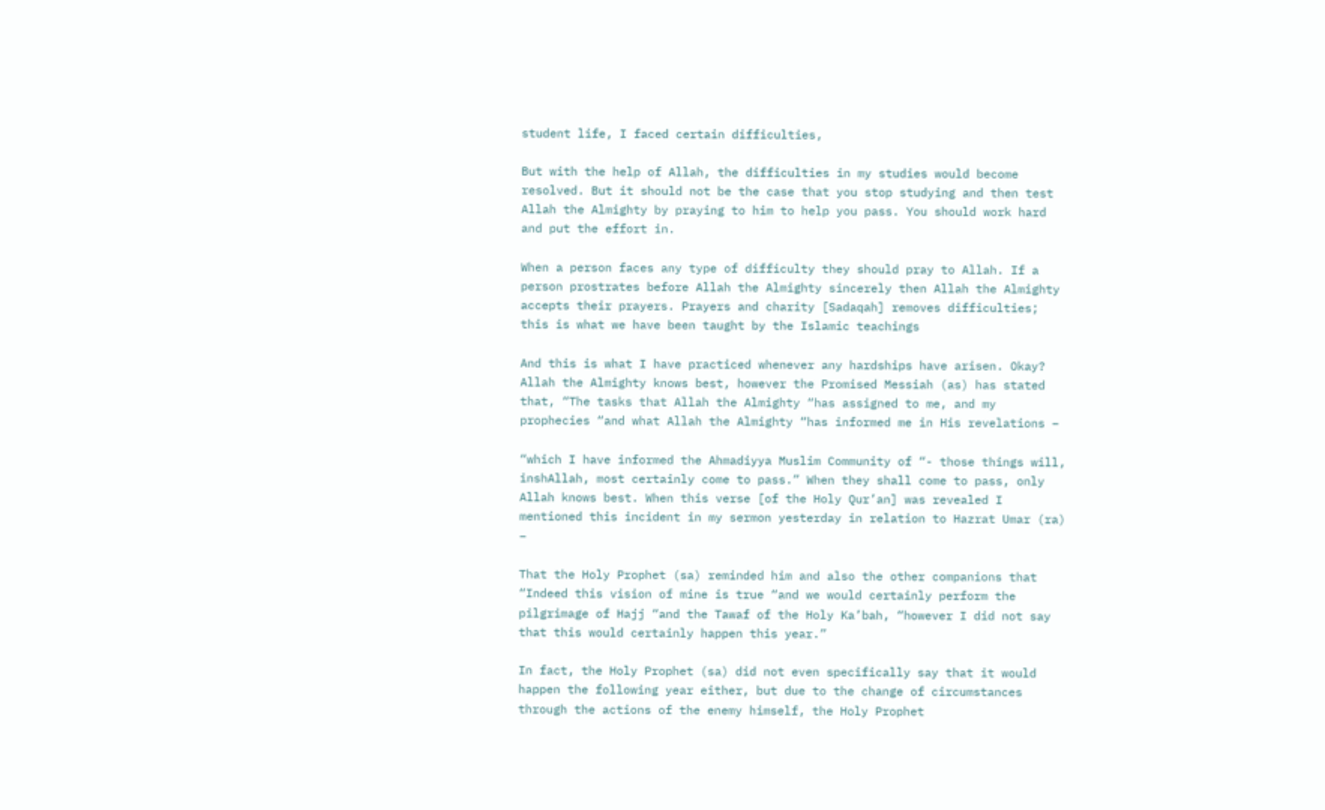student life, I faced certain difficulties,

But with the help of Allah, the difficulties in my studies would become resolved. But it should not be the case that you stop studying and then test Allah the Almighty by praying to him to help you pass. You should work hard and put the effort in.

When a person faces any type of difficulty they should pray to Allah. If a person prostrates before Allah the Almighty sincerely then Allah the Almighty accepts their prayers. Prayers and charity [Sadaqah] removes difficulties; this is what we have been taught by the Islamic teachings

And this is what I have practiced whenever any hardships have arisen. Okay? Allah the Almighty knows best, however the Promised Messiah (as) has stated that, “The tasks that Allah the Almighty “has assigned to me, and my prophecies “and what Allah the Almighty “has informed me in His revelations –

“which I have informed the Ahmadiyya Muslim Community of “- those things will, inshAllah, most certainly come to pass.” When they shall come to pass, only Allah knows best. When this verse [of the Holy Qur’an] was revealed I mentioned this incident in my sermon yesterday in relation to Hazrat Umar (ra) –

That the Holy Prophet (sa) reminded him and also the other companions that “Indeed this vision of mine is true “and we would certainly perform the pilgrimage of Hajj “and the Tawaf of the Holy Ka’bah, “however I did not say that this would certainly happen this year.”

In fact, the Holy Prophet (sa) did not even specifically say that it would happen the following year either, but due to the change of circumstances through the actions of the enemy himself, the Holy Prophet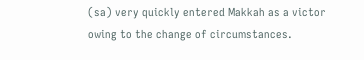(sa) very quickly entered Makkah as a victor owing to the change of circumstances.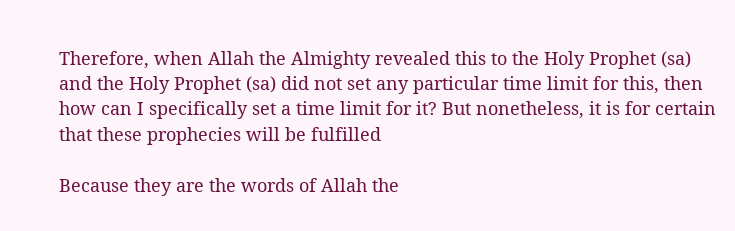Therefore, when Allah the Almighty revealed this to the Holy Prophet (sa) and the Holy Prophet (sa) did not set any particular time limit for this, then how can I specifically set a time limit for it? But nonetheless, it is for certain that these prophecies will be fulfilled

Because they are the words of Allah the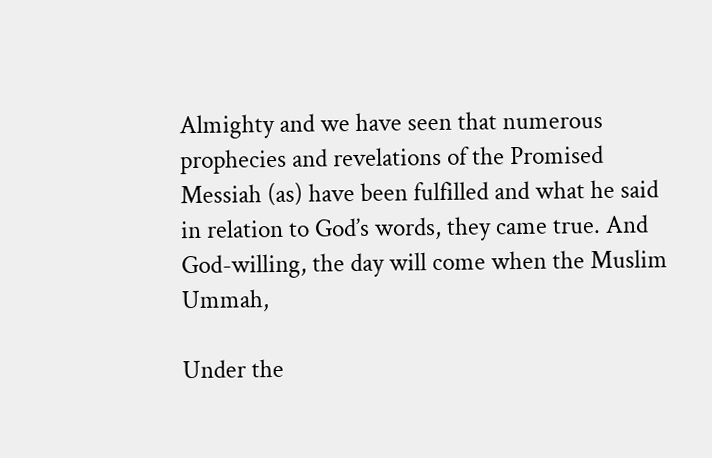Almighty and we have seen that numerous prophecies and revelations of the Promised Messiah (as) have been fulfilled and what he said in relation to God’s words, they came true. And God-willing, the day will come when the Muslim Ummah,

Under the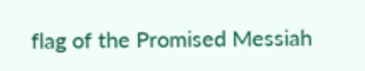flag of the Promised Messiah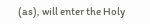(as), will enter the Holy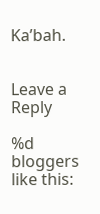Ka’bah.


Leave a Reply

%d bloggers like this: